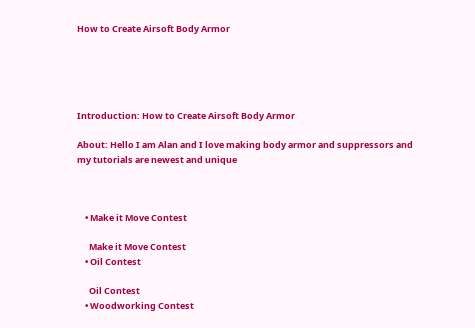How to Create Airsoft Body Armor





Introduction: How to Create Airsoft Body Armor

About: Hello I am Alan and I love making body armor and suppressors and my tutorials are newest and unique



    • Make it Move Contest

      Make it Move Contest
    • Oil Contest

      Oil Contest
    • Woodworking Contest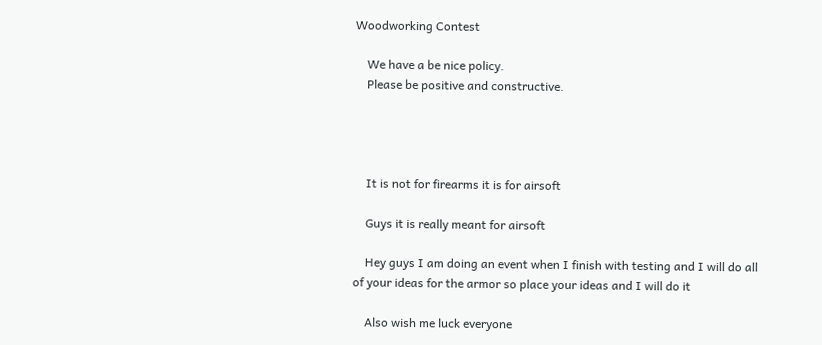Woodworking Contest

    We have a be nice policy.
    Please be positive and constructive.




    It is not for firearms it is for airsoft

    Guys it is really meant for airsoft

    Hey guys I am doing an event when I finish with testing and I will do all of your ideas for the armor so place your ideas and I will do it

    Also wish me luck everyone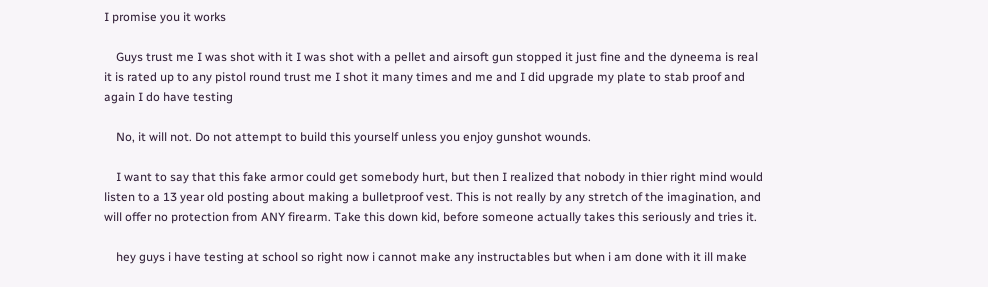I promise you it works

    Guys trust me I was shot with it I was shot with a pellet and airsoft gun stopped it just fine and the dyneema is real it is rated up to any pistol round trust me I shot it many times and me and I did upgrade my plate to stab proof and again I do have testing

    No, it will not. Do not attempt to build this yourself unless you enjoy gunshot wounds.

    I want to say that this fake armor could get somebody hurt, but then I realized that nobody in thier right mind would listen to a 13 year old posting about making a bulletproof vest. This is not really by any stretch of the imagination, and will offer no protection from ANY firearm. Take this down kid, before someone actually takes this seriously and tries it.

    hey guys i have testing at school so right now i cannot make any instructables but when i am done with it ill make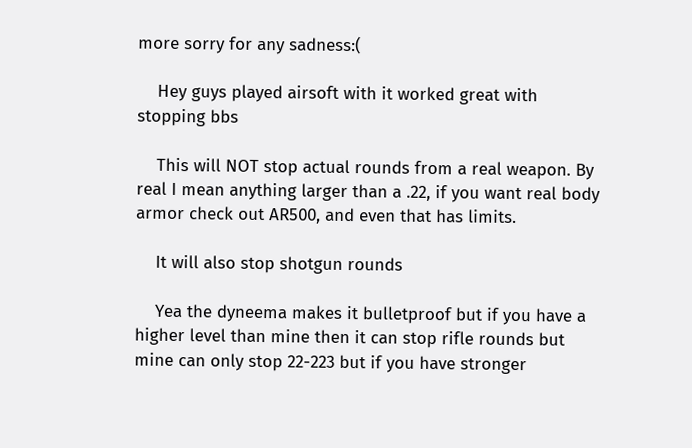more sorry for any sadness:(

    Hey guys played airsoft with it worked great with stopping bbs

    This will NOT stop actual rounds from a real weapon. By real I mean anything larger than a .22, if you want real body armor check out AR500, and even that has limits.

    It will also stop shotgun rounds

    Yea the dyneema makes it bulletproof but if you have a higher level than mine then it can stop rifle rounds but mine can only stop 22-223 but if you have stronger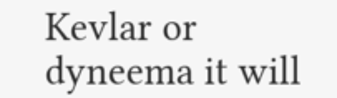Kevlar or dyneema it will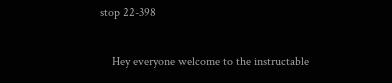stop 22-398

    Hey everyone welcome to the instructable